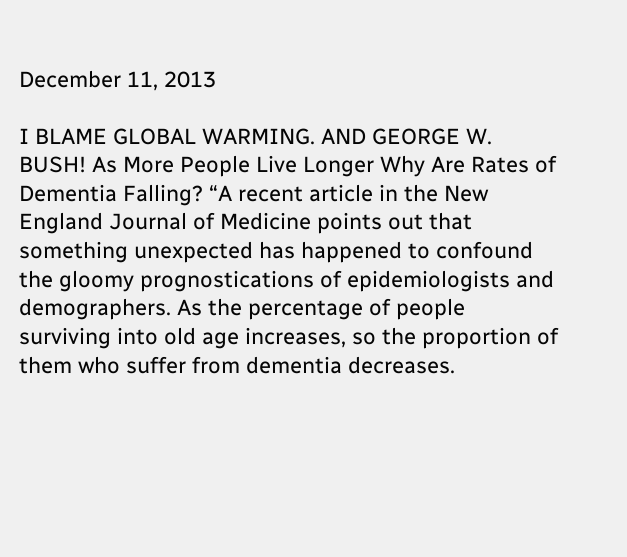December 11, 2013

I BLAME GLOBAL WARMING. AND GEORGE W. BUSH! As More People Live Longer Why Are Rates of Dementia Falling? “A recent article in the New England Journal of Medicine points out that something unexpected has happened to confound the gloomy prognostications of epidemiologists and demographers. As the percentage of people surviving into old age increases, so the proportion of them who suffer from dementia decreases.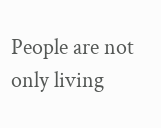People are not only living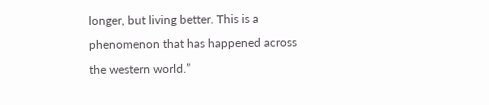longer, but living better. This is a phenomenon that has happened across the western world.”